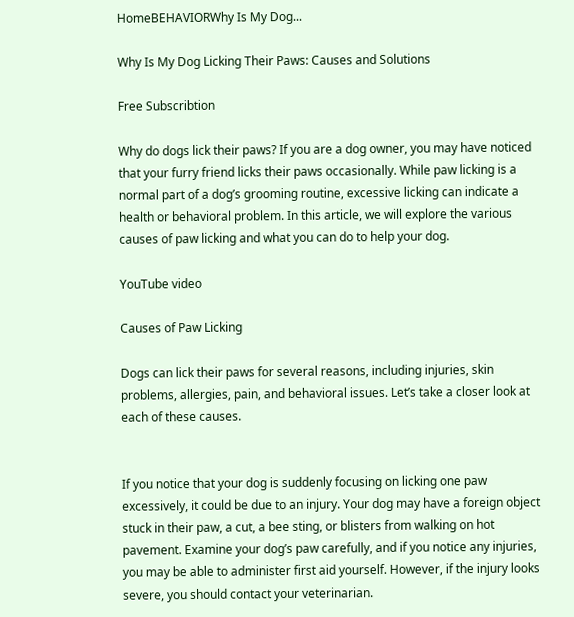HomeBEHAVIORWhy Is My Dog...

Why Is My Dog Licking Their Paws: Causes and Solutions

Free Subscribtion

Why do dogs lick their paws? If you are a dog owner, you may have noticed that your furry friend licks their paws occasionally. While paw licking is a normal part of a dog’s grooming routine, excessive licking can indicate a health or behavioral problem. In this article, we will explore the various causes of paw licking and what you can do to help your dog.

YouTube video

Causes of Paw Licking

Dogs can lick their paws for several reasons, including injuries, skin problems, allergies, pain, and behavioral issues. Let’s take a closer look at each of these causes.


If you notice that your dog is suddenly focusing on licking one paw excessively, it could be due to an injury. Your dog may have a foreign object stuck in their paw, a cut, a bee sting, or blisters from walking on hot pavement. Examine your dog’s paw carefully, and if you notice any injuries, you may be able to administer first aid yourself. However, if the injury looks severe, you should contact your veterinarian.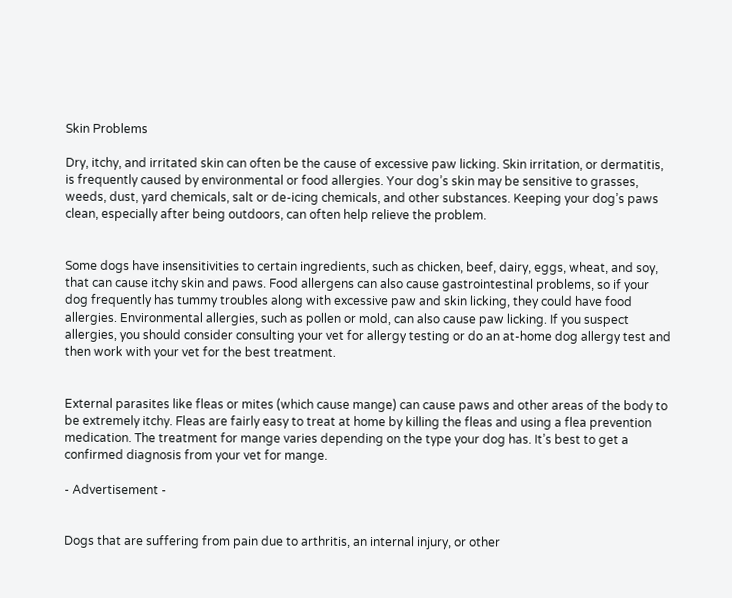Skin Problems

Dry, itchy, and irritated skin can often be the cause of excessive paw licking. Skin irritation, or dermatitis, is frequently caused by environmental or food allergies. Your dog’s skin may be sensitive to grasses, weeds, dust, yard chemicals, salt or de-icing chemicals, and other substances. Keeping your dog’s paws clean, especially after being outdoors, can often help relieve the problem.


Some dogs have insensitivities to certain ingredients, such as chicken, beef, dairy, eggs, wheat, and soy, that can cause itchy skin and paws. Food allergens can also cause gastrointestinal problems, so if your dog frequently has tummy troubles along with excessive paw and skin licking, they could have food allergies. Environmental allergies, such as pollen or mold, can also cause paw licking. If you suspect allergies, you should consider consulting your vet for allergy testing or do an at-home dog allergy test and then work with your vet for the best treatment.


External parasites like fleas or mites (which cause mange) can cause paws and other areas of the body to be extremely itchy. Fleas are fairly easy to treat at home by killing the fleas and using a flea prevention medication. The treatment for mange varies depending on the type your dog has. It’s best to get a confirmed diagnosis from your vet for mange.

- Advertisement -


Dogs that are suffering from pain due to arthritis, an internal injury, or other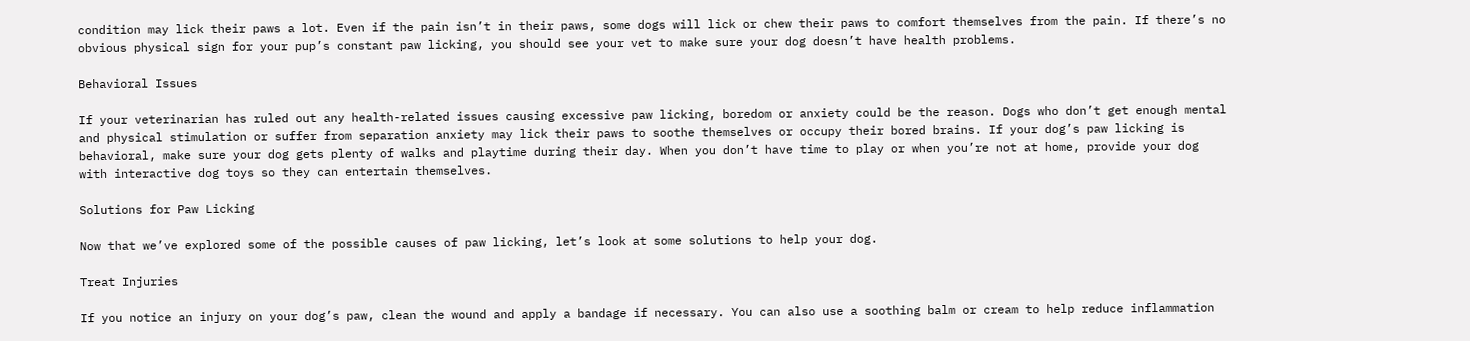condition may lick their paws a lot. Even if the pain isn’t in their paws, some dogs will lick or chew their paws to comfort themselves from the pain. If there’s no obvious physical sign for your pup’s constant paw licking, you should see your vet to make sure your dog doesn’t have health problems.

Behavioral Issues

If your veterinarian has ruled out any health-related issues causing excessive paw licking, boredom or anxiety could be the reason. Dogs who don’t get enough mental and physical stimulation or suffer from separation anxiety may lick their paws to soothe themselves or occupy their bored brains. If your dog’s paw licking is behavioral, make sure your dog gets plenty of walks and playtime during their day. When you don’t have time to play or when you’re not at home, provide your dog with interactive dog toys so they can entertain themselves.

Solutions for Paw Licking

Now that we’ve explored some of the possible causes of paw licking, let’s look at some solutions to help your dog.

Treat Injuries

If you notice an injury on your dog’s paw, clean the wound and apply a bandage if necessary. You can also use a soothing balm or cream to help reduce inflammation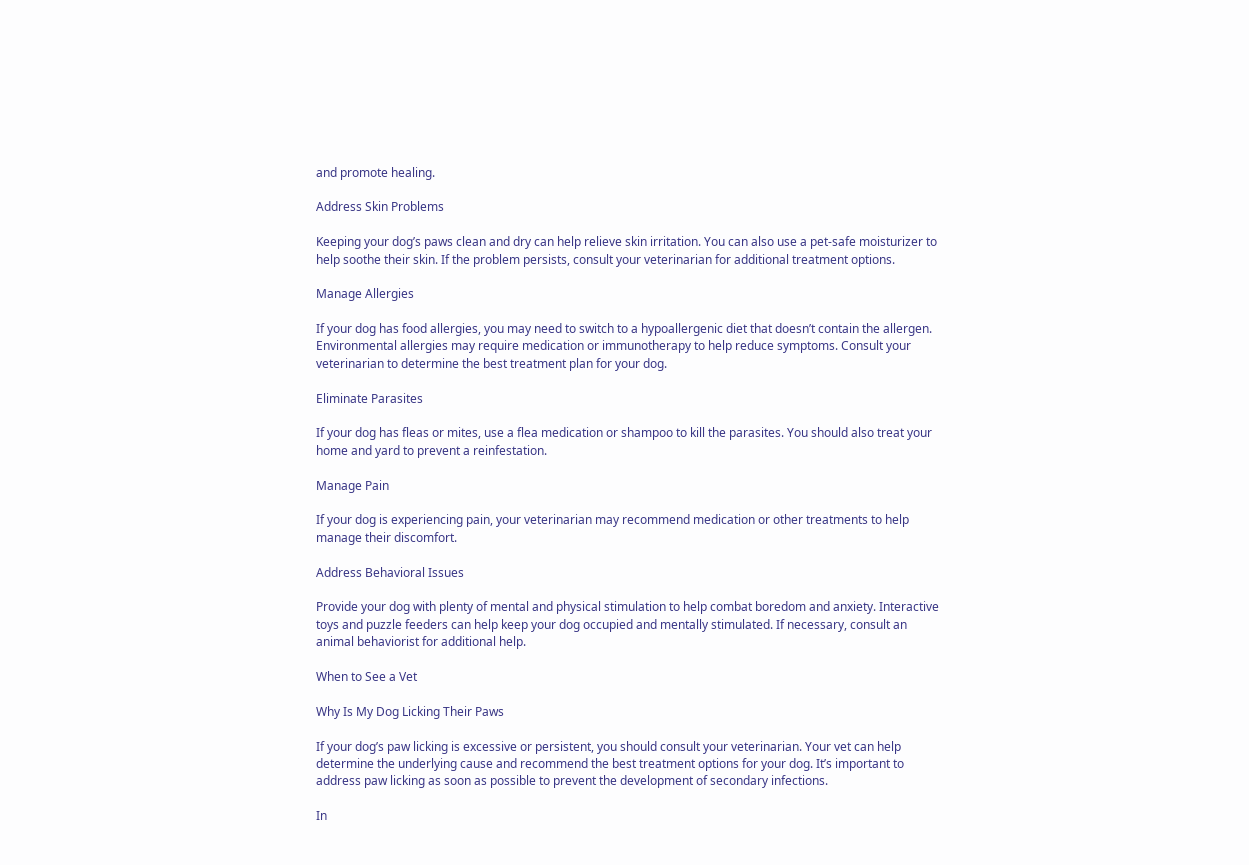and promote healing.

Address Skin Problems

Keeping your dog’s paws clean and dry can help relieve skin irritation. You can also use a pet-safe moisturizer to help soothe their skin. If the problem persists, consult your veterinarian for additional treatment options.

Manage Allergies

If your dog has food allergies, you may need to switch to a hypoallergenic diet that doesn’t contain the allergen. Environmental allergies may require medication or immunotherapy to help reduce symptoms. Consult your veterinarian to determine the best treatment plan for your dog.

Eliminate Parasites

If your dog has fleas or mites, use a flea medication or shampoo to kill the parasites. You should also treat your home and yard to prevent a reinfestation.

Manage Pain

If your dog is experiencing pain, your veterinarian may recommend medication or other treatments to help manage their discomfort.

Address Behavioral Issues

Provide your dog with plenty of mental and physical stimulation to help combat boredom and anxiety. Interactive toys and puzzle feeders can help keep your dog occupied and mentally stimulated. If necessary, consult an animal behaviorist for additional help.

When to See a Vet

Why Is My Dog Licking Their Paws

If your dog’s paw licking is excessive or persistent, you should consult your veterinarian. Your vet can help determine the underlying cause and recommend the best treatment options for your dog. It’s important to address paw licking as soon as possible to prevent the development of secondary infections.

In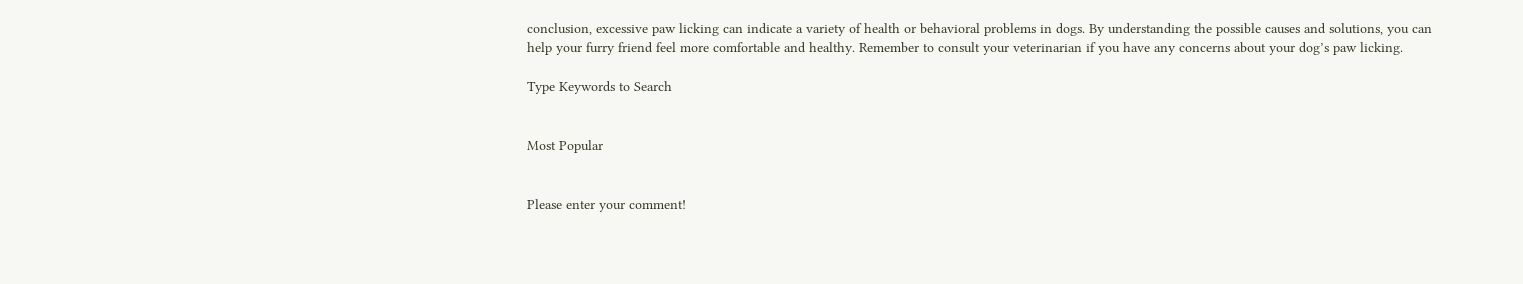conclusion, excessive paw licking can indicate a variety of health or behavioral problems in dogs. By understanding the possible causes and solutions, you can help your furry friend feel more comfortable and healthy. Remember to consult your veterinarian if you have any concerns about your dog’s paw licking.

Type Keywords to Search


Most Popular


Please enter your comment!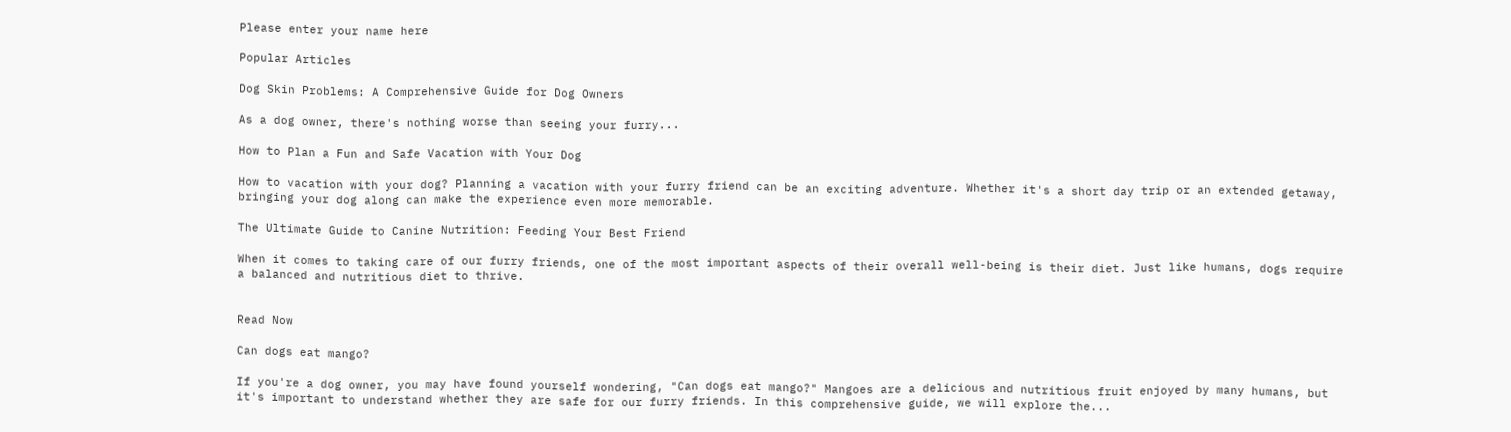Please enter your name here

Popular Articles

Dog Skin Problems: A Comprehensive Guide for Dog Owners

As a dog owner, there's nothing worse than seeing your furry...

How to Plan a Fun and Safe Vacation with Your Dog

How to vacation with your dog? Planning a vacation with your furry friend can be an exciting adventure. Whether it's a short day trip or an extended getaway, bringing your dog along can make the experience even more memorable.

The Ultimate Guide to Canine Nutrition: Feeding Your Best Friend

When it comes to taking care of our furry friends, one of the most important aspects of their overall well-being is their diet. Just like humans, dogs require a balanced and nutritious diet to thrive.


Read Now

Can dogs eat mango?

If you're a dog owner, you may have found yourself wondering, "Can dogs eat mango?" Mangoes are a delicious and nutritious fruit enjoyed by many humans, but it's important to understand whether they are safe for our furry friends. In this comprehensive guide, we will explore the...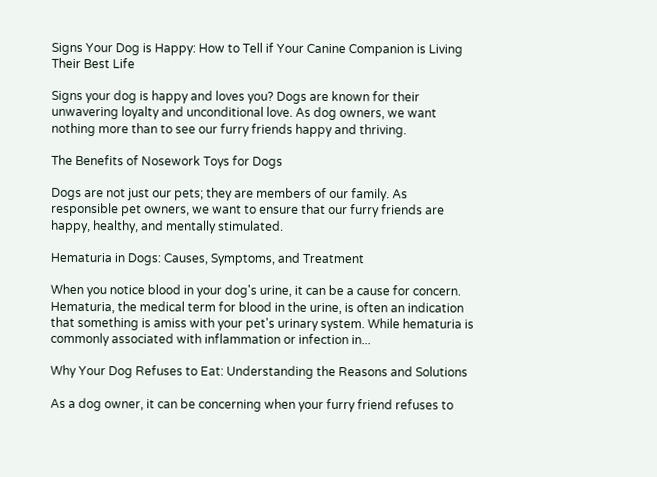Signs Your Dog is Happy: How to Tell if Your Canine Companion is Living Their Best Life

Signs your dog is happy and loves you? Dogs are known for their unwavering loyalty and unconditional love. As dog owners, we want nothing more than to see our furry friends happy and thriving.

The Benefits of Nosework Toys for Dogs

Dogs are not just our pets; they are members of our family. As responsible pet owners, we want to ensure that our furry friends are happy, healthy, and mentally stimulated.

Hematuria in Dogs: Causes, Symptoms, and Treatment

When you notice blood in your dog's urine, it can be a cause for concern. Hematuria, the medical term for blood in the urine, is often an indication that something is amiss with your pet's urinary system. While hematuria is commonly associated with inflammation or infection in...

Why Your Dog Refuses to Eat: Understanding the Reasons and Solutions

As a dog owner, it can be concerning when your furry friend refuses to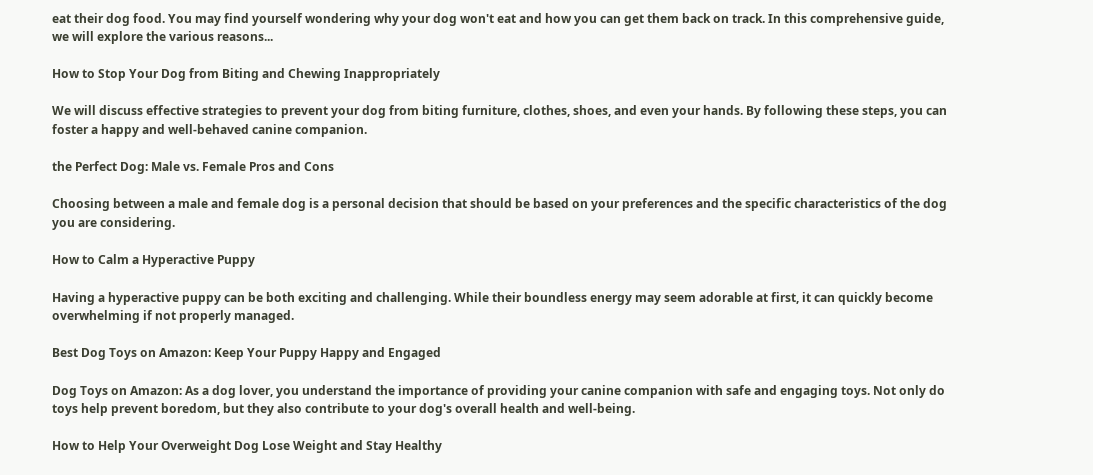eat their dog food. You may find yourself wondering why your dog won't eat and how you can get them back on track. In this comprehensive guide, we will explore the various reasons...

How to Stop Your Dog from Biting and Chewing Inappropriately

We will discuss effective strategies to prevent your dog from biting furniture, clothes, shoes, and even your hands. By following these steps, you can foster a happy and well-behaved canine companion.

the Perfect Dog: Male vs. Female Pros and Cons

Choosing between a male and female dog is a personal decision that should be based on your preferences and the specific characteristics of the dog you are considering.

How to Calm a Hyperactive Puppy

Having a hyperactive puppy can be both exciting and challenging. While their boundless energy may seem adorable at first, it can quickly become overwhelming if not properly managed.

Best Dog Toys on Amazon: Keep Your Puppy Happy and Engaged

Dog Toys on Amazon: As a dog lover, you understand the importance of providing your canine companion with safe and engaging toys. Not only do toys help prevent boredom, but they also contribute to your dog's overall health and well-being.

How to Help Your Overweight Dog Lose Weight and Stay Healthy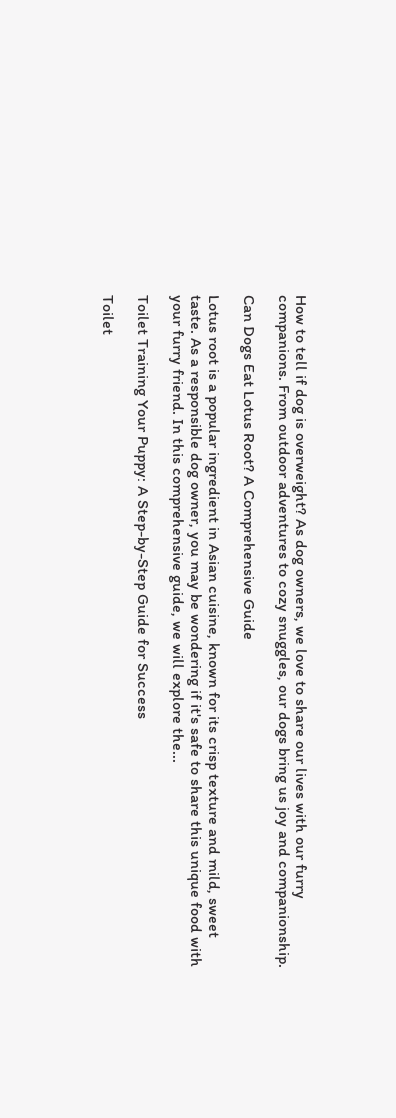How to tell if dog is overweight? As dog owners, we love to share our lives with our furry companions. From outdoor adventures to cozy snuggles, our dogs bring us joy and companionship.

Can Dogs Eat Lotus Root? A Comprehensive Guide

Lotus root is a popular ingredient in Asian cuisine, known for its crisp texture and mild, sweet taste. As a responsible dog owner, you may be wondering if it's safe to share this unique food with your furry friend. In this comprehensive guide, we will explore the...

Toilet Training Your Puppy: A Step-by-Step Guide for Success

Toilet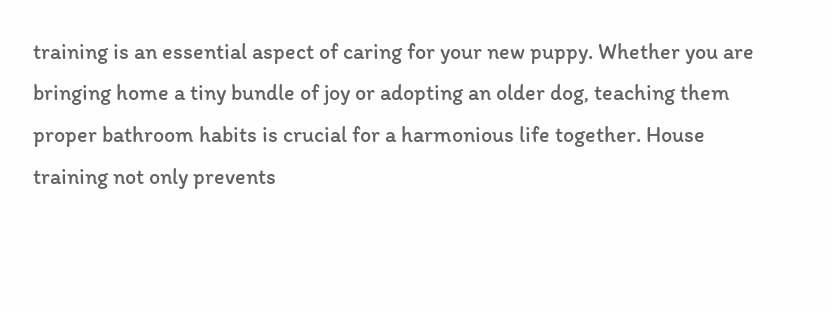training is an essential aspect of caring for your new puppy. Whether you are bringing home a tiny bundle of joy or adopting an older dog, teaching them proper bathroom habits is crucial for a harmonious life together. House training not only prevents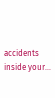accidents inside your...